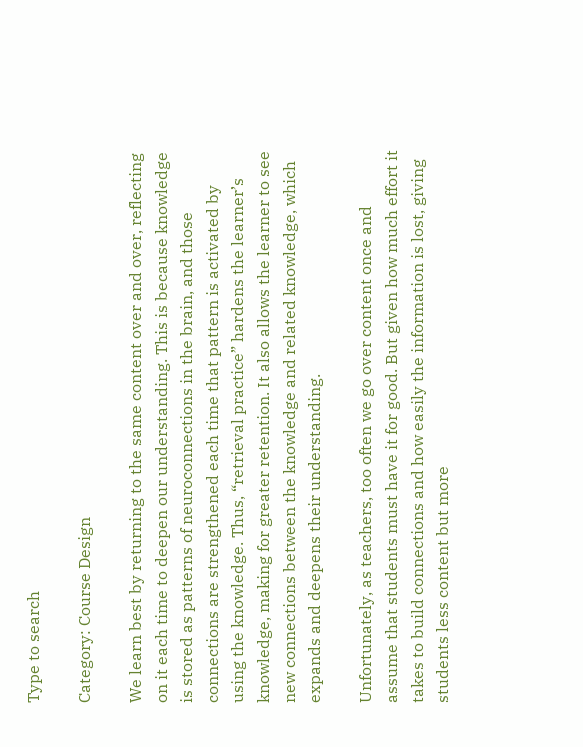Type to search

Category: Course Design

We learn best by returning to the same content over and over, reflecting on it each time to deepen our understanding. This is because knowledge is stored as patterns of neuroconnections in the brain, and those connections are strengthened each time that pattern is activated by using the knowledge. Thus, “retrieval practice” hardens the learner’s knowledge, making for greater retention. It also allows the learner to see new connections between the knowledge and related knowledge, which expands and deepens their understanding.

Unfortunately, as teachers, too often we go over content once and assume that students must have it for good. But given how much effort it takes to build connections and how easily the information is lost, giving students less content but more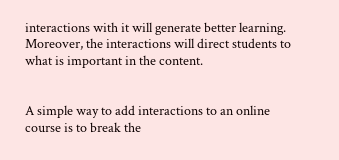interactions with it will generate better learning. Moreover, the interactions will direct students to what is important in the content.


A simple way to add interactions to an online course is to break the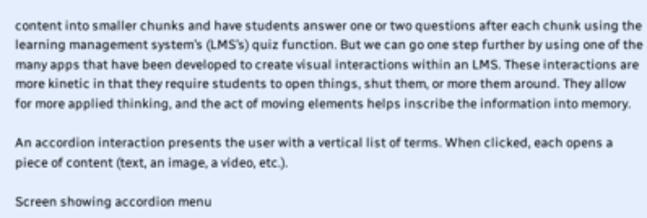content into smaller chunks and have students answer one or two questions after each chunk using the learning management system’s (LMS’s) quiz function. But we can go one step further by using one of the many apps that have been developed to create visual interactions within an LMS. These interactions are more kinetic in that they require students to open things, shut them, or more them around. They allow for more applied thinking, and the act of moving elements helps inscribe the information into memory.

An accordion interaction presents the user with a vertical list of terms. When clicked, each opens a piece of content (text, an image, a video, etc.).

Screen showing accordion menu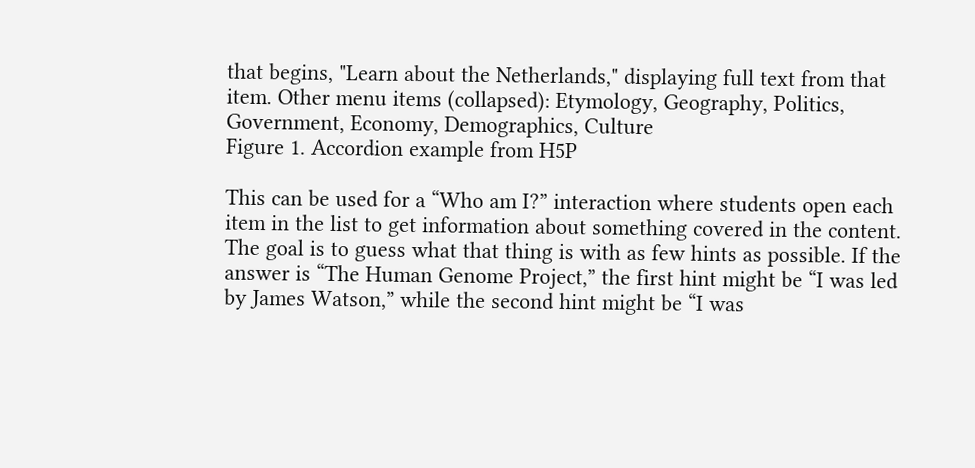that begins, "Learn about the Netherlands," displaying full text from that item. Other menu items (collapsed): Etymology, Geography, Politics, Government, Economy, Demographics, Culture
Figure 1. Accordion example from H5P

This can be used for a “Who am I?” interaction where students open each item in the list to get information about something covered in the content. The goal is to guess what that thing is with as few hints as possible. If the answer is “The Human Genome Project,” the first hint might be “I was led by James Watson,” while the second hint might be “I was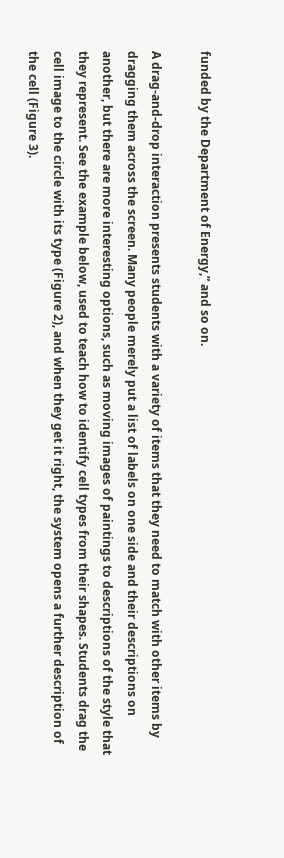funded by the Department of Energy,” and so on.

A drag-and-drop interaction presents students with a variety of items that they need to match with other items by dragging them across the screen. Many people merely put a list of labels on one side and their descriptions on another, but there are more interesting options, such as moving images of paintings to descriptions of the style that they represent. See the example below, used to teach how to identify cell types from their shapes. Students drag the cell image to the circle with its type (Figure 2), and when they get it right, the system opens a further description of the cell (Figure 3).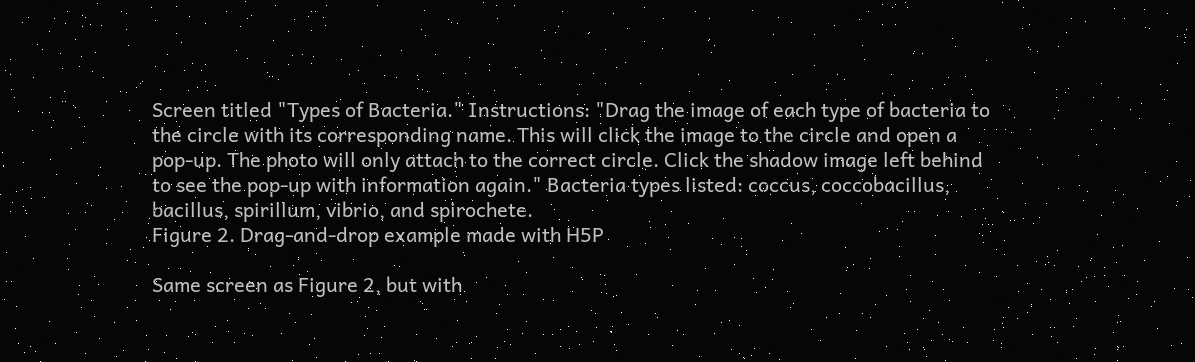Screen titled "Types of Bacteria." Instructions: "Drag the image of each type of bacteria to the circle with its corresponding name. This will click the image to the circle and open a pop-up. The photo will only attach to the correct circle. Click the shadow image left behind to see the pop-up with information again." Bacteria types listed: coccus, coccobacillus, bacillus, spirillum, vibrio, and spirochete.
Figure 2. Drag-and-drop example made with H5P

Same screen as Figure 2, but with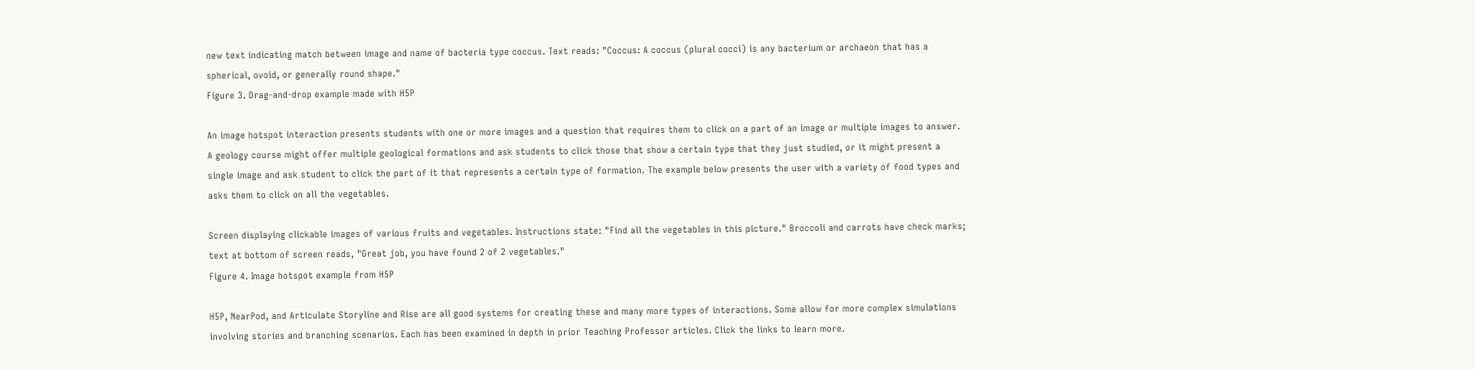new text indicating match between image and name of bacteria type coccus. Text reads: "Coccus: A coccus (plural cocci) is any bacterium or archaeon that has a spherical, ovoid, or generally round shape."
Figure 3. Drag-and-drop example made with H5P

An image hotspot interaction presents students with one or more images and a question that requires them to click on a part of an image or multiple images to answer. A geology course might offer multiple geological formations and ask students to click those that show a certain type that they just studied, or it might present a single image and ask student to click the part of it that represents a certain type of formation. The example below presents the user with a variety of food types and asks them to click on all the vegetables.

Screen displaying clickable images of various fruits and vegetables. Instructions state: "Find all the vegetables in this picture." Broccoli and carrots have check marks; text at bottom of screen reads, "Great job, you have found 2 of 2 vegetables."
Figure 4. Image hotspot example from H5P

H5P, NearPod, and Articulate Storyline and Rise are all good systems for creating these and many more types of interactions. Some allow for more complex simulations involving stories and branching scenarios. Each has been examined in depth in prior Teaching Professor articles. Click the links to learn more.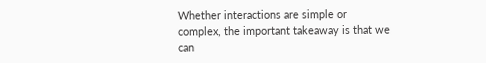Whether interactions are simple or complex, the important takeaway is that we can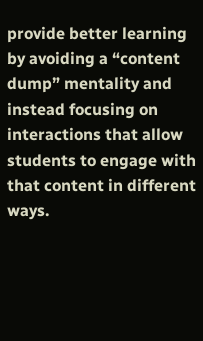provide better learning by avoiding a “content dump” mentality and instead focusing on interactions that allow students to engage with that content in different ways.